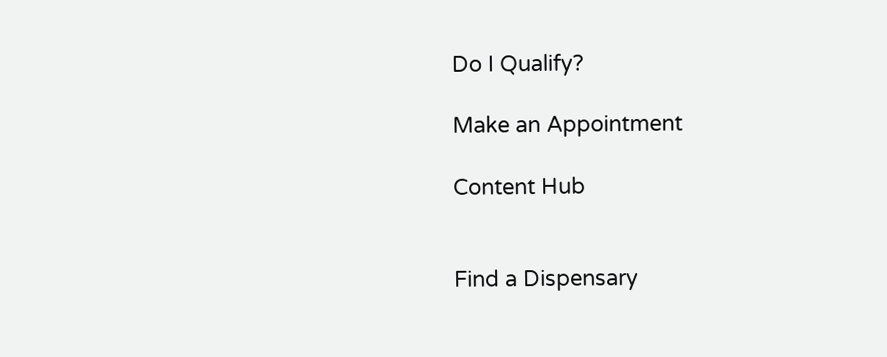Do I Qualify?

Make an Appointment

Content Hub


Find a Dispensary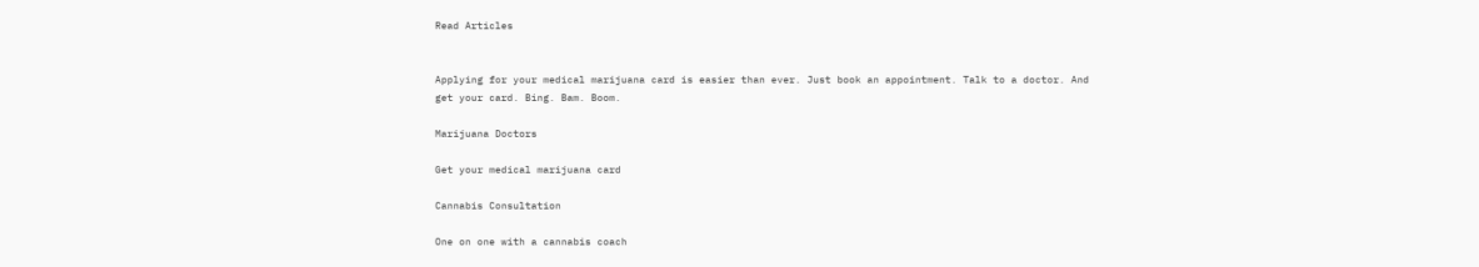Read Articles


Applying for your medical marijuana card is easier than ever. Just book an appointment. Talk to a doctor. And get your card. Bing. Bam. Boom.

Marijuana Doctors

Get your medical marijuana card

Cannabis Consultation

One on one with a cannabis coach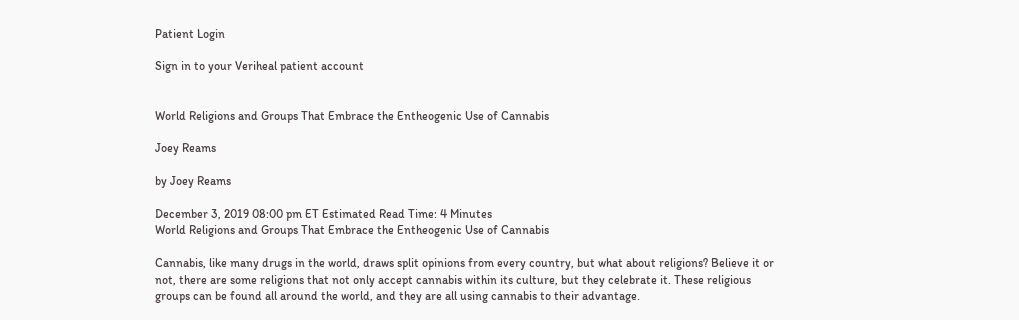Patient Login

Sign in to your Veriheal patient account


World Religions and Groups That Embrace the Entheogenic Use of Cannabis

Joey Reams

by Joey Reams

December 3, 2019 08:00 pm ET Estimated Read Time: 4 Minutes
World Religions and Groups That Embrace the Entheogenic Use of Cannabis

Cannabis, like many drugs in the world, draws split opinions from every country, but what about religions? Believe it or not, there are some religions that not only accept cannabis within its culture, but they celebrate it. These religious groups can be found all around the world, and they are all using cannabis to their advantage.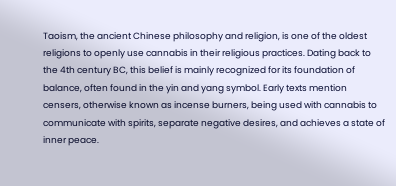Taoism, the ancient Chinese philosophy and religion, is one of the oldest religions to openly use cannabis in their religious practices. Dating back to the 4th century BC, this belief is mainly recognized for its foundation of balance, often found in the yin and yang symbol. Early texts mention censers, otherwise known as incense burners, being used with cannabis to communicate with spirits, separate negative desires, and achieves a state of inner peace.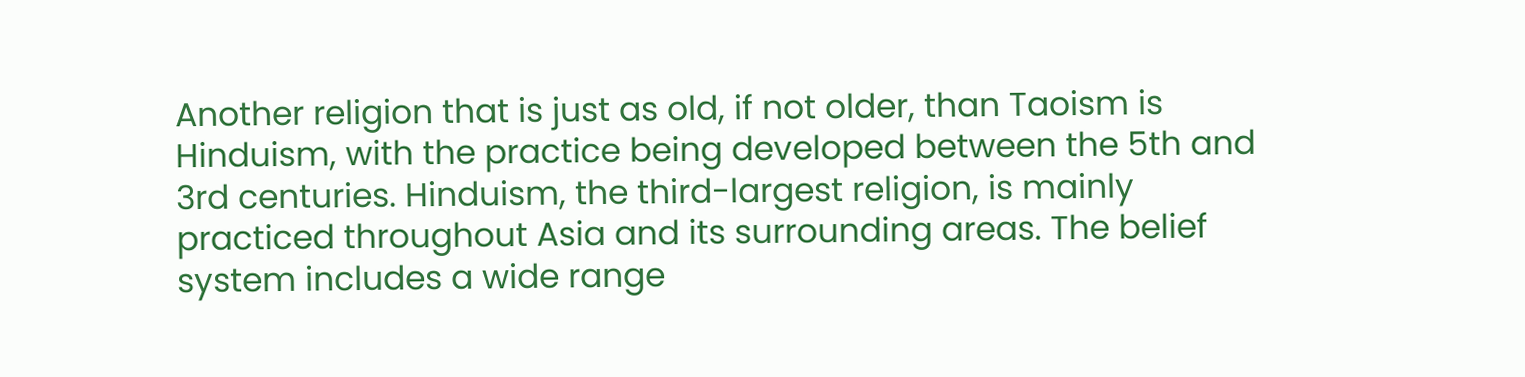Another religion that is just as old, if not older, than Taoism is Hinduism, with the practice being developed between the 5th and 3rd centuries. Hinduism, the third-largest religion, is mainly practiced throughout Asia and its surrounding areas. The belief system includes a wide range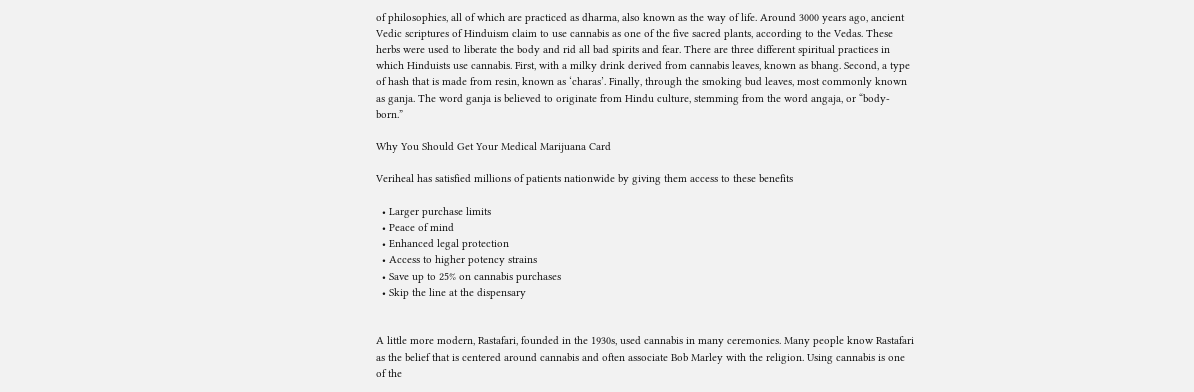of philosophies, all of which are practiced as dharma, also known as the way of life. Around 3000 years ago, ancient Vedic scriptures of Hinduism claim to use cannabis as one of the five sacred plants, according to the Vedas. These herbs were used to liberate the body and rid all bad spirits and fear. There are three different spiritual practices in which Hinduists use cannabis. First, with a milky drink derived from cannabis leaves, known as bhang. Second, a type of hash that is made from resin, known as ‘charas’. Finally, through the smoking bud leaves, most commonly known as ganja. The word ganja is believed to originate from Hindu culture, stemming from the word angaja, or “body-born.”

Why You Should Get Your Medical Marijuana Card

Veriheal has satisfied millions of patients nationwide by giving them access to these benefits

  • Larger purchase limits
  • Peace of mind
  • Enhanced legal protection
  • Access to higher potency strains
  • Save up to 25% on cannabis purchases
  • Skip the line at the dispensary


A little more modern, Rastafari, founded in the 1930s, used cannabis in many ceremonies. Many people know Rastafari as the belief that is centered around cannabis and often associate Bob Marley with the religion. Using cannabis is one of the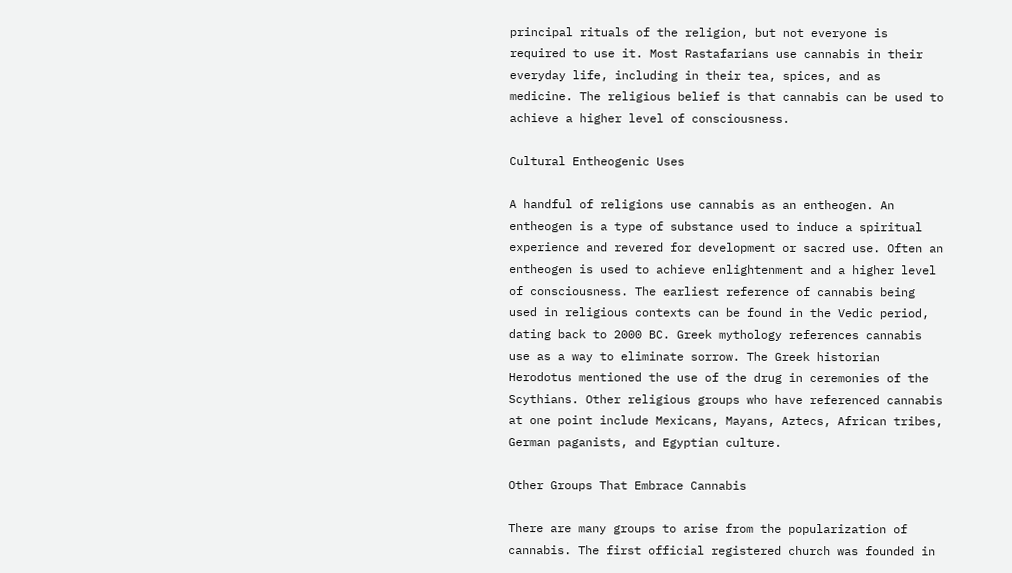principal rituals of the religion, but not everyone is required to use it. Most Rastafarians use cannabis in their everyday life, including in their tea, spices, and as medicine. The religious belief is that cannabis can be used to achieve a higher level of consciousness.

Cultural Entheogenic Uses

A handful of religions use cannabis as an entheogen. An entheogen is a type of substance used to induce a spiritual experience and revered for development or sacred use. Often an entheogen is used to achieve enlightenment and a higher level of consciousness. The earliest reference of cannabis being used in religious contexts can be found in the Vedic period, dating back to 2000 BC. Greek mythology references cannabis use as a way to eliminate sorrow. The Greek historian Herodotus mentioned the use of the drug in ceremonies of the Scythians. Other religious groups who have referenced cannabis at one point include Mexicans, Mayans, Aztecs, African tribes, German paganists, and Egyptian culture.

Other Groups That Embrace Cannabis

There are many groups to arise from the popularization of cannabis. The first official registered church was founded in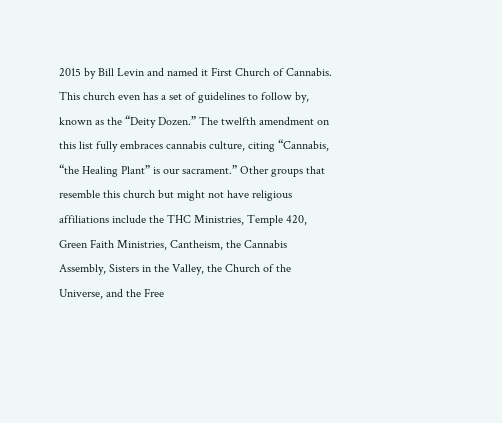2015 by Bill Levin and named it First Church of Cannabis. This church even has a set of guidelines to follow by, known as the “Deity Dozen.” The twelfth amendment on this list fully embraces cannabis culture, citing “Cannabis, “the Healing Plant” is our sacrament.” Other groups that resemble this church but might not have religious affiliations include the THC Ministries, Temple 420, Green Faith Ministries, Cantheism, the Cannabis Assembly, Sisters in the Valley, the Church of the Universe, and the Free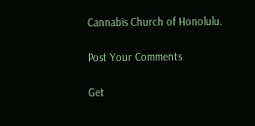Cannabis Church of Honolulu.

Post Your Comments

Get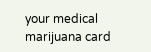your medical marijuana card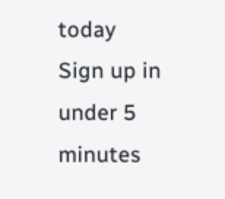today
Sign up in under 5 minutes